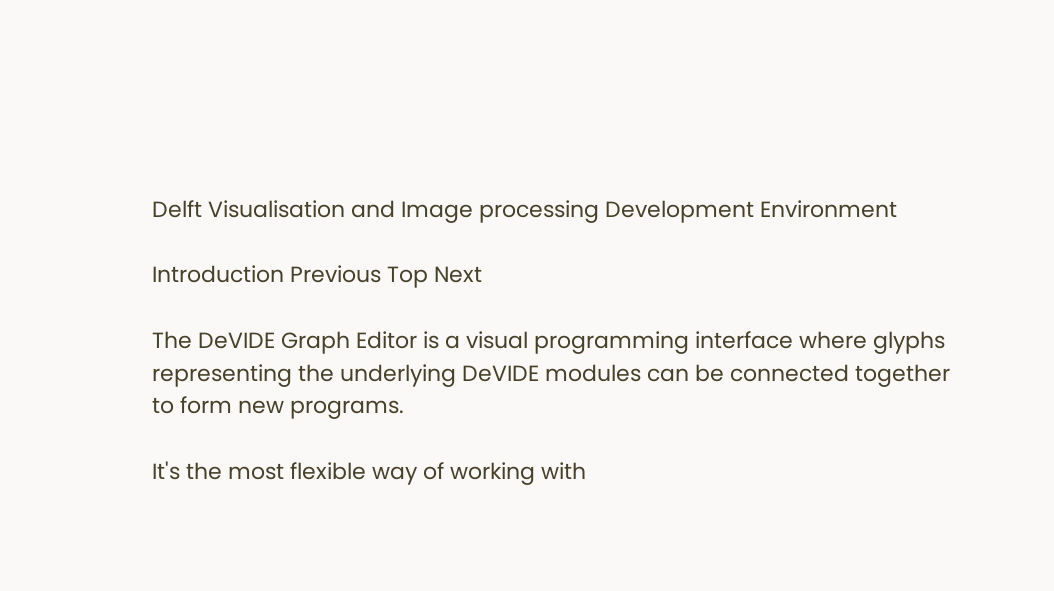Delft Visualisation and Image processing Development Environment

Introduction Previous Top Next

The DeVIDE Graph Editor is a visual programming interface where glyphs representing the underlying DeVIDE modules can be connected together to form new programs.

It's the most flexible way of working with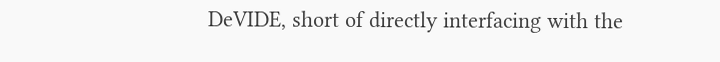DeVIDE, short of directly interfacing with the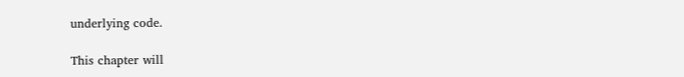underlying code.

This chapter will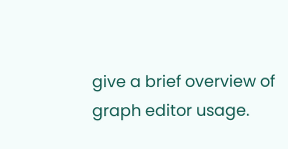give a brief overview of graph editor usage.